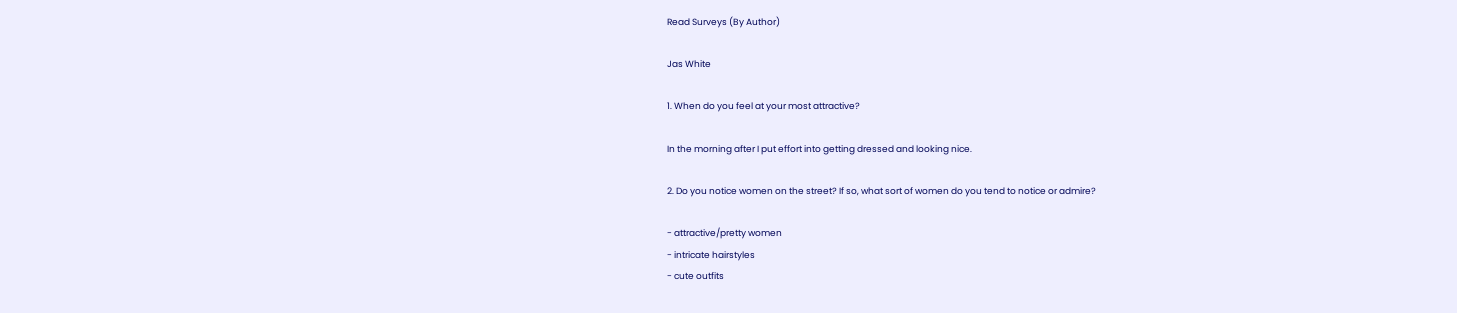Read Surveys (By Author)

Jas White

1. When do you feel at your most attractive?

In the morning after I put effort into getting dressed and looking nice.

2. Do you notice women on the street? If so, what sort of women do you tend to notice or admire?

- attractive/pretty women
- intricate hairstyles
- cute outfits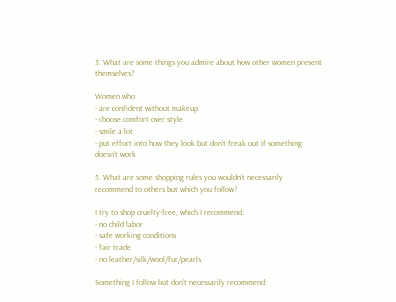3. What are some things you admire about how other women present themselves?

Women who:
- are confident without makeup
- choose comfort over style
- smile a lot
- put effort into how they look but don't freak out if something doesn't work

5. What are some shopping rules you wouldn’t necessarily recommend to others but which you follow?

I try to shop cruelty-free, which I recommend:
- no child labor
- safe working conditions
- fair trade
- no leather/silk/wool/fur/pearls

Something I follow but don't necessarily recommend: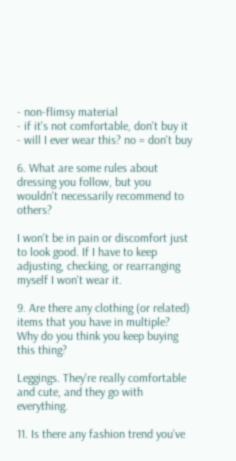- non-flimsy material
- if it's not comfortable, don't buy it
- will I ever wear this? no = don't buy

6. What are some rules about dressing you follow, but you wouldn't necessarily recommend to others?

I won't be in pain or discomfort just to look good. If I have to keep adjusting, checking, or rearranging myself I won't wear it.

9. Are there any clothing (or related) items that you have in multiple? Why do you think you keep buying this thing?

Leggings. They're really comfortable and cute, and they go with everything.

11. Is there any fashion trend you’ve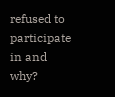refused to participate in and why?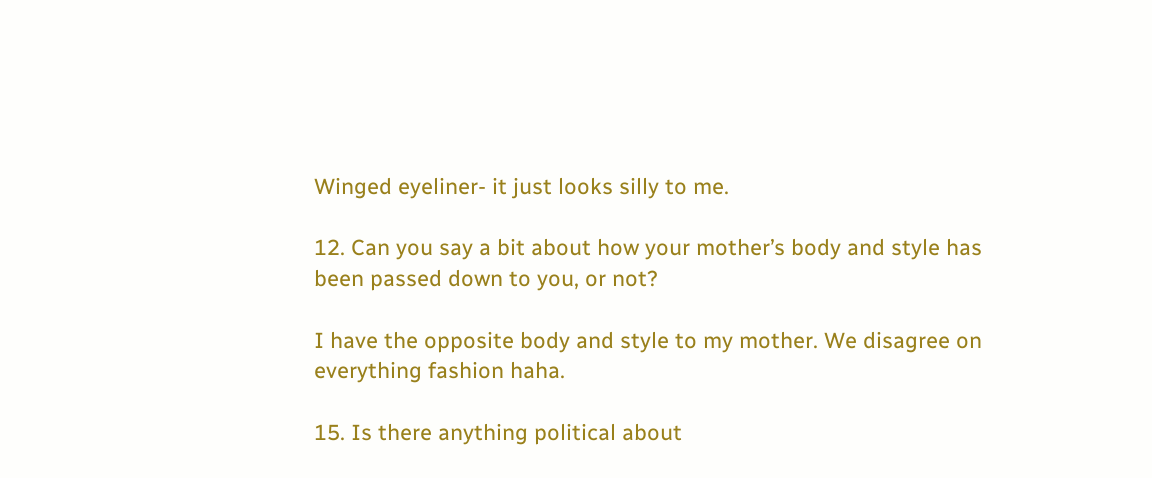Winged eyeliner- it just looks silly to me.

12. Can you say a bit about how your mother’s body and style has been passed down to you, or not?

I have the opposite body and style to my mother. We disagree on everything fashion haha.

15. Is there anything political about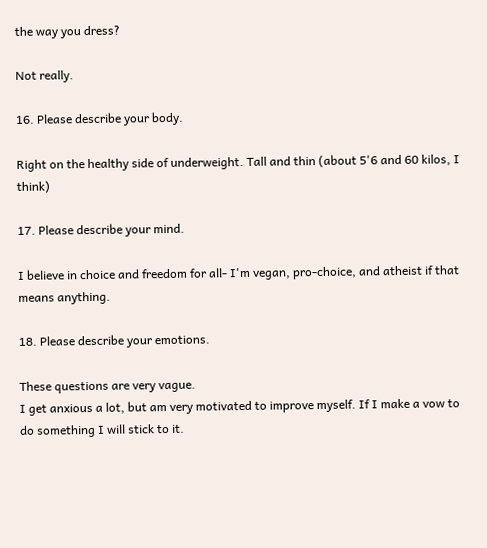the way you dress?

Not really.

16. Please describe your body.

Right on the healthy side of underweight. Tall and thin (about 5'6 and 60 kilos, I think)

17. Please describe your mind.

I believe in choice and freedom for all- I'm vegan, pro-choice, and atheist if that means anything.

18. Please describe your emotions.

These questions are very vague.
I get anxious a lot, but am very motivated to improve myself. If I make a vow to do something I will stick to it.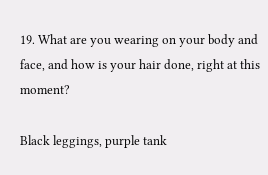19. What are you wearing on your body and face, and how is your hair done, right at this moment?

Black leggings, purple tank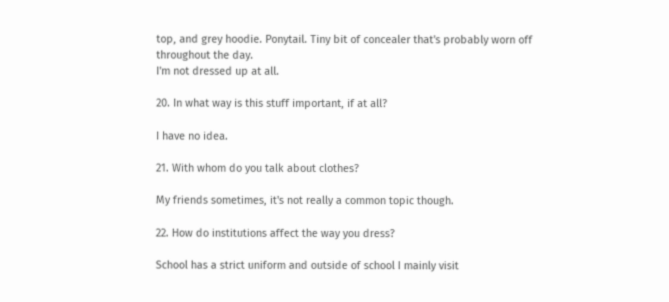top, and grey hoodie. Ponytail. Tiny bit of concealer that's probably worn off throughout the day.
I'm not dressed up at all.

20. In what way is this stuff important, if at all?

I have no idea.

21. With whom do you talk about clothes?

My friends sometimes, it's not really a common topic though.

22. How do institutions affect the way you dress?

School has a strict uniform and outside of school I mainly visit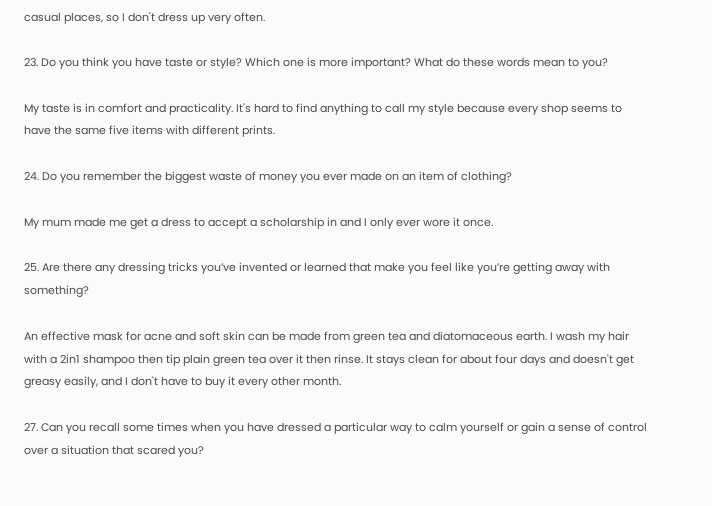casual places, so I don't dress up very often.

23. Do you think you have taste or style? Which one is more important? What do these words mean to you?

My taste is in comfort and practicality. It's hard to find anything to call my style because every shop seems to have the same five items with different prints.

24. Do you remember the biggest waste of money you ever made on an item of clothing?

My mum made me get a dress to accept a scholarship in and I only ever wore it once.

25. Are there any dressing tricks you’ve invented or learned that make you feel like you’re getting away with something?

An effective mask for acne and soft skin can be made from green tea and diatomaceous earth. I wash my hair with a 2in1 shampoo then tip plain green tea over it then rinse. It stays clean for about four days and doesn't get greasy easily, and I don't have to buy it every other month.

27. Can you recall some times when you have dressed a particular way to calm yourself or gain a sense of control over a situation that scared you?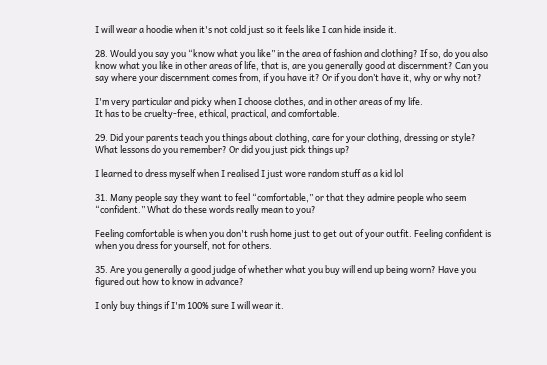I will wear a hoodie when it's not cold just so it feels like I can hide inside it.

28. Would you say you “know what you like” in the area of fashion and clothing? If so, do you also know what you like in other areas of life, that is, are you generally good at discernment? Can you say where your discernment comes from, if you have it? Or if you don’t have it, why or why not?

I'm very particular and picky when I choose clothes, and in other areas of my life.
It has to be cruelty-free, ethical, practical, and comfortable.

29. Did your parents teach you things about clothing, care for your clothing, dressing or style? What lessons do you remember? Or did you just pick things up?

I learned to dress myself when I realised I just wore random stuff as a kid lol

31. Many people say they want to feel “comfortable,” or that they admire people who seem “confident.” What do these words really mean to you?

Feeling comfortable is when you don't rush home just to get out of your outfit. Feeling confident is when you dress for yourself, not for others.

35. Are you generally a good judge of whether what you buy will end up being worn? Have you figured out how to know in advance?

I only buy things if I'm 100% sure I will wear it.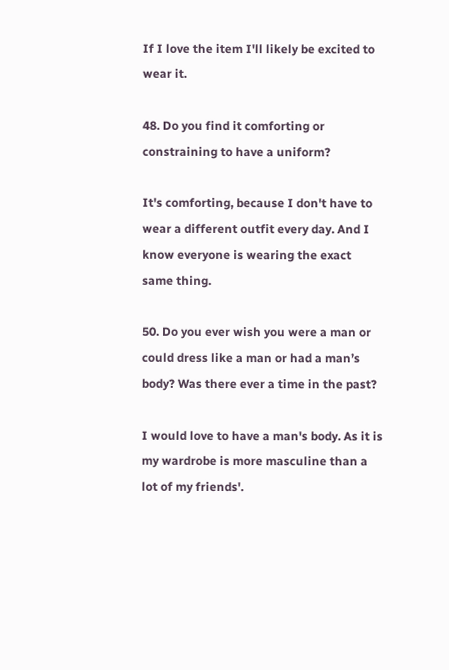If I love the item I'll likely be excited to wear it.

48. Do you find it comforting or constraining to have a uniform?

It's comforting, because I don't have to wear a different outfit every day. And I know everyone is wearing the exact same thing.

50. Do you ever wish you were a man or could dress like a man or had a man’s body? Was there ever a time in the past?

I would love to have a man's body. As it is my wardrobe is more masculine than a lot of my friends'.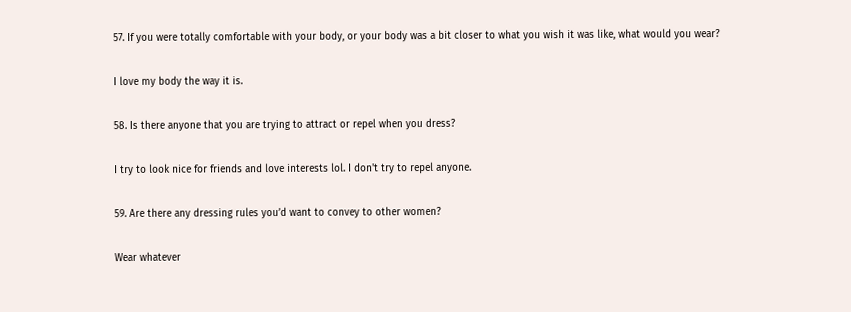57. If you were totally comfortable with your body, or your body was a bit closer to what you wish it was like, what would you wear?

I love my body the way it is.

58. Is there anyone that you are trying to attract or repel when you dress?

I try to look nice for friends and love interests lol. I don't try to repel anyone.

59. Are there any dressing rules you’d want to convey to other women?

Wear whatever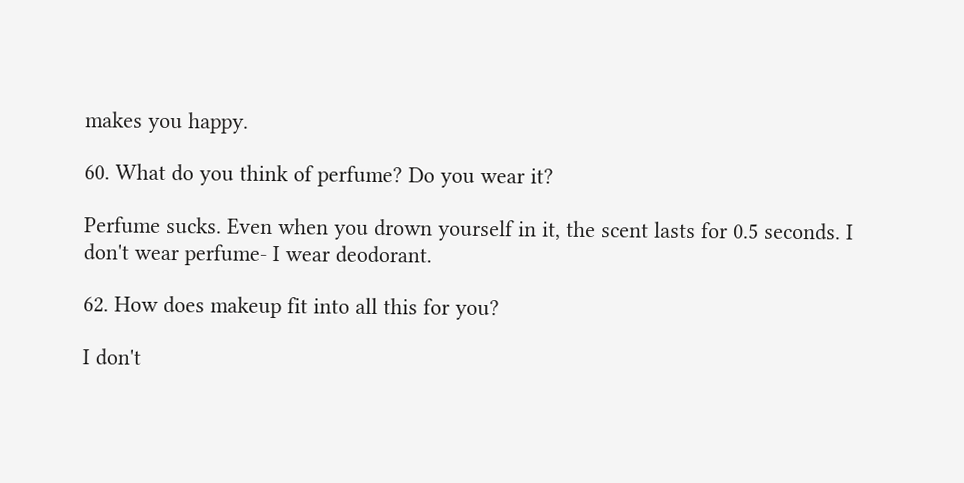makes you happy.

60. What do you think of perfume? Do you wear it?

Perfume sucks. Even when you drown yourself in it, the scent lasts for 0.5 seconds. I don't wear perfume- I wear deodorant.

62. How does makeup fit into all this for you?

I don't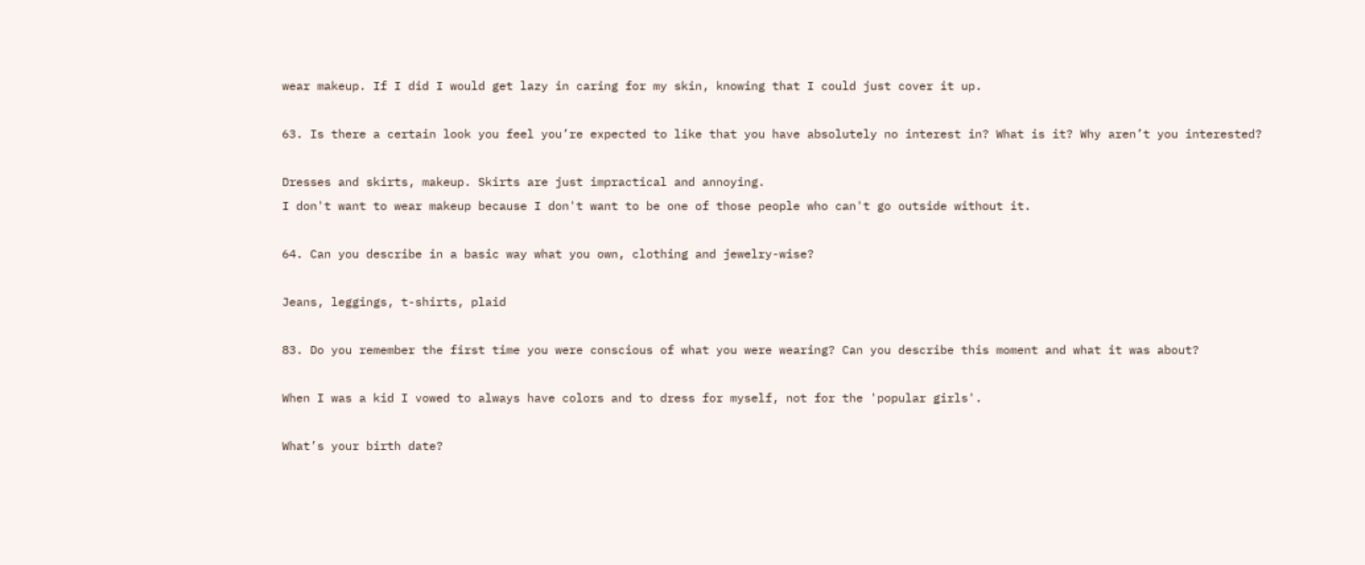wear makeup. If I did I would get lazy in caring for my skin, knowing that I could just cover it up.

63. Is there a certain look you feel you’re expected to like that you have absolutely no interest in? What is it? Why aren’t you interested?

Dresses and skirts, makeup. Skirts are just impractical and annoying.
I don't want to wear makeup because I don't want to be one of those people who can't go outside without it.

64. Can you describe in a basic way what you own, clothing and jewelry-wise?

Jeans, leggings, t-shirts, plaid

83. Do you remember the first time you were conscious of what you were wearing? Can you describe this moment and what it was about?

When I was a kid I vowed to always have colors and to dress for myself, not for the 'popular girls'.

What’s your birth date?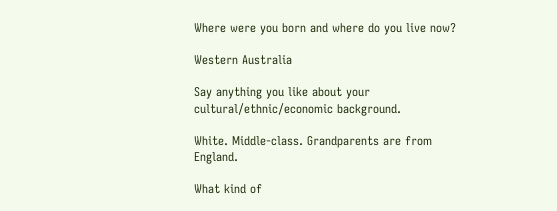Where were you born and where do you live now?

Western Australia

Say anything you like about your cultural/ethnic/economic background.

White. Middle-class. Grandparents are from England.

What kind of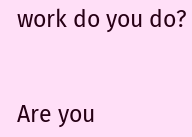work do you do?


Are you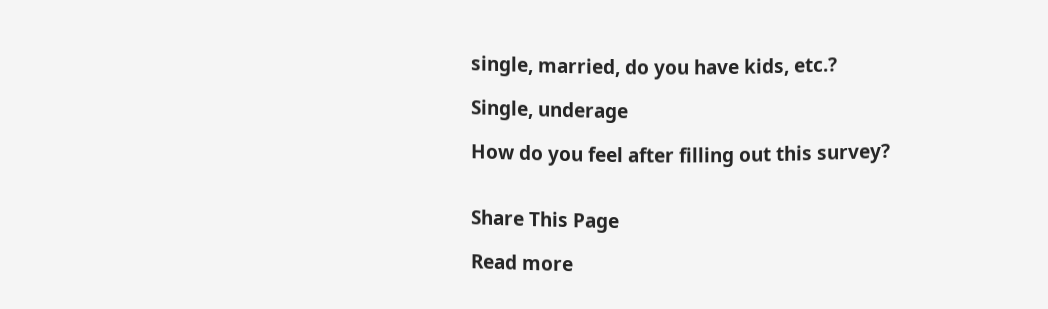single, married, do you have kids, etc.?

Single, underage

How do you feel after filling out this survey?


Share This Page

Read more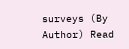surveys (By Author) Read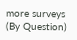more surveys (By Question)